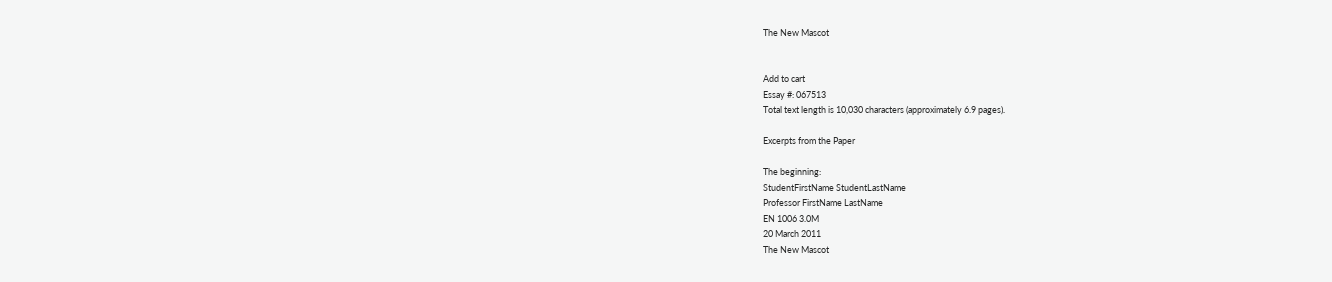The New Mascot


Add to cart
Essay #: 067513
Total text length is 10,030 characters (approximately 6.9 pages).

Excerpts from the Paper

The beginning:
StudentFirstName StudentLastName
Professor FirstName LastName
EN 1006 3.0M
20 March 2011
The New Mascot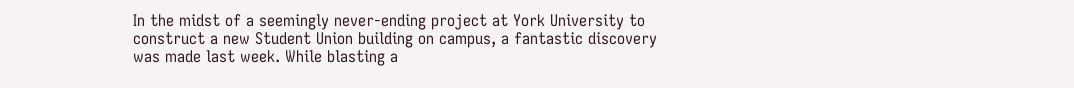In the midst of a seemingly never-ending project at York University to construct a new Student Union building on campus, a fantastic discovery was made last week. While blasting a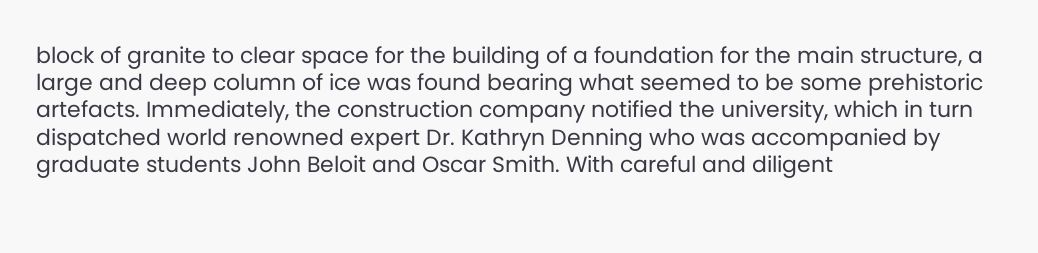block of granite to clear space for the building of a foundation for the main structure, a large and deep column of ice was found bearing what seemed to be some prehistoric artefacts. Immediately, the construction company notified the university, which in turn dispatched world renowned expert Dr. Kathryn Denning who was accompanied by graduate students John Beloit and Oscar Smith. With careful and diligent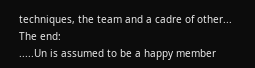techniques, the team and a cadre of other...
The end:
.....Un is assumed to be a happy member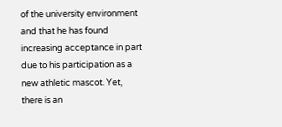of the university environment and that he has found increasing acceptance in part due to his participation as a new athletic mascot. Yet, there is an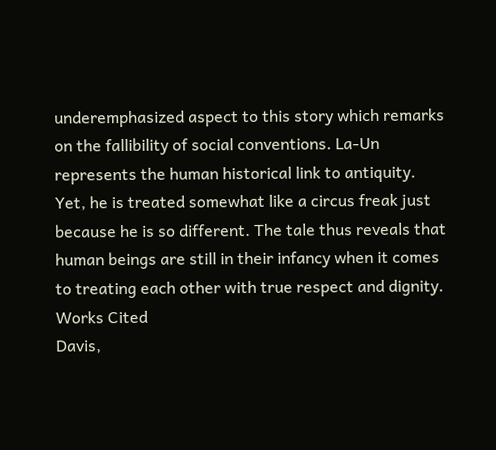underemphasized aspect to this story which remarks on the fallibility of social conventions. La-Un represents the human historical link to antiquity. Yet, he is treated somewhat like a circus freak just because he is so different. The tale thus reveals that human beings are still in their infancy when it comes to treating each other with true respect and dignity.
Works Cited
Davis,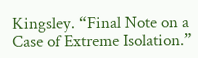Kingsley. “Final Note on a Case of Extreme Isolation.”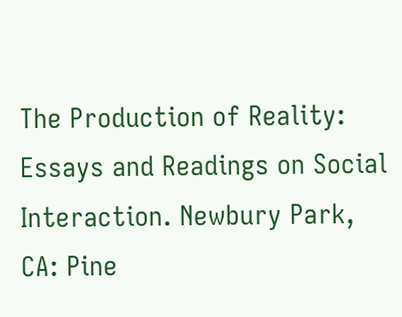The Production of Reality: Essays and Readings on Social Interaction. Newbury Park, CA: Pine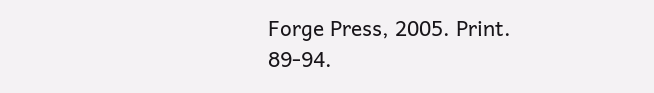Forge Press, 2005. Print. 89-94.